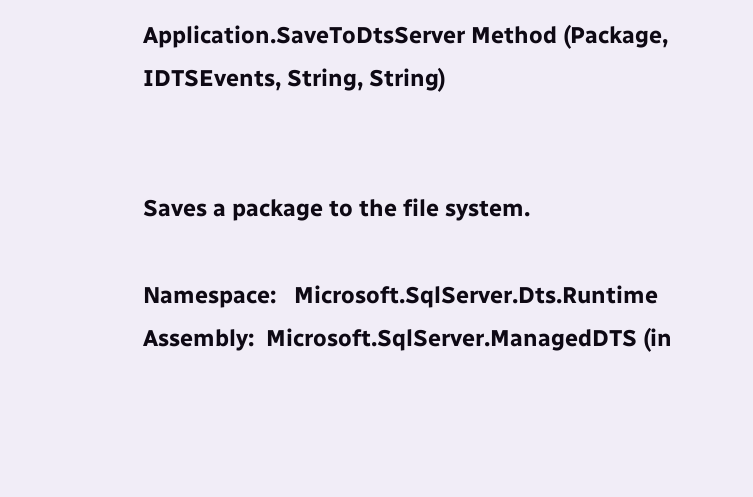Application.SaveToDtsServer Method (Package, IDTSEvents, String, String)


Saves a package to the file system.

Namespace:   Microsoft.SqlServer.Dts.Runtime
Assembly:  Microsoft.SqlServer.ManagedDTS (in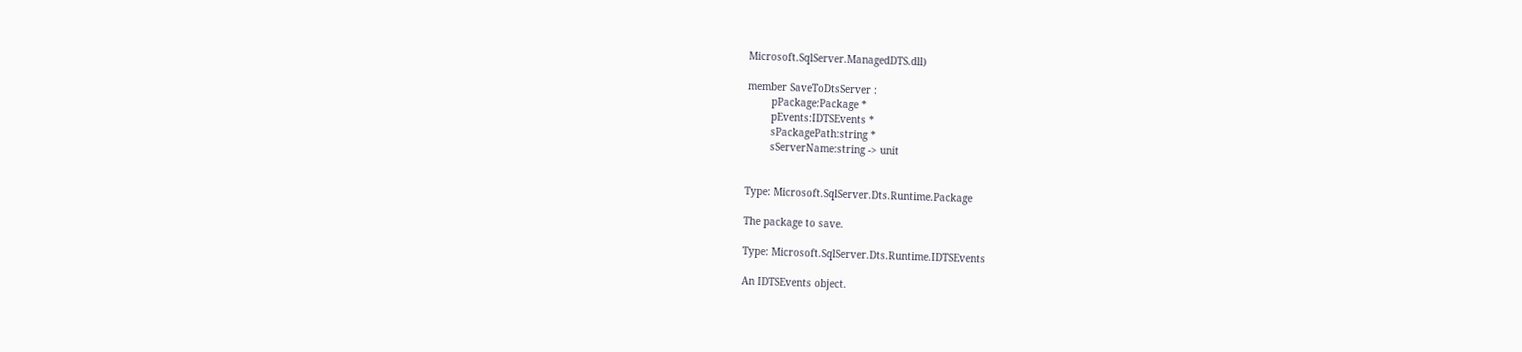Microsoft.SqlServer.ManagedDTS.dll)

member SaveToDtsServer :
        pPackage:Package *
        pEvents:IDTSEvents *
        sPackagePath:string *
        sServerName:string -> unit


Type: Microsoft.SqlServer.Dts.Runtime.Package

The package to save.

Type: Microsoft.SqlServer.Dts.Runtime.IDTSEvents

An IDTSEvents object.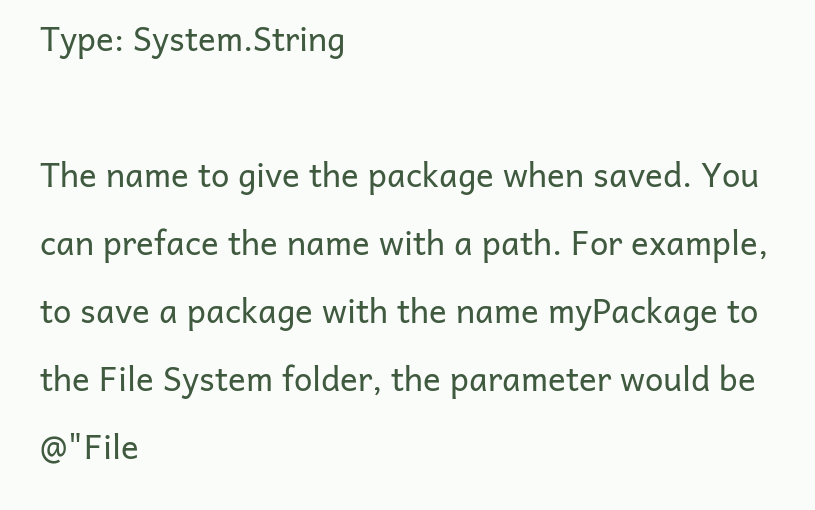Type: System.String

The name to give the package when saved. You can preface the name with a path. For example, to save a package with the name myPackage to the File System folder, the parameter would be @"File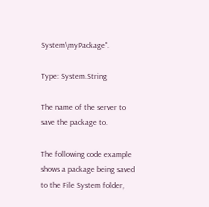System\myPackage".

Type: System.String

The name of the server to save the package to.

The following code example shows a package being saved to the File System folder,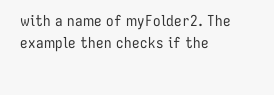with a name of myFolder2. The example then checks if the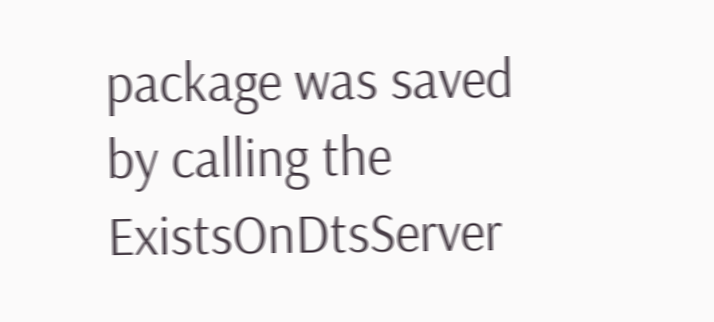package was saved by calling the ExistsOnDtsServer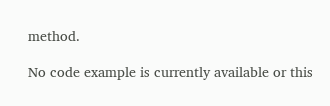method.

No code example is currently available or this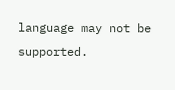language may not be supported.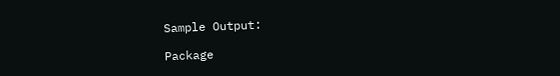Sample Output:

Package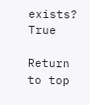exists? True

Return to top